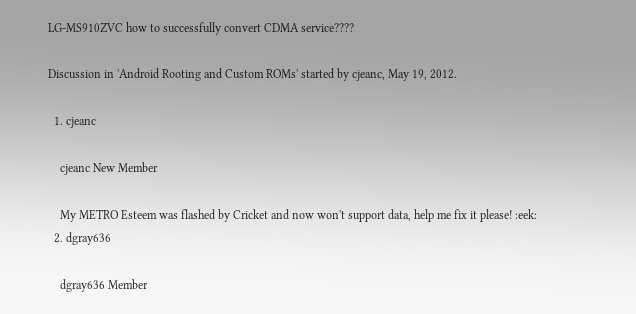LG-MS910ZVC how to successfully convert CDMA service????

Discussion in 'Android Rooting and Custom ROMs' started by cjeanc, May 19, 2012.

  1. cjeanc

    cjeanc New Member

    My METRO Esteem was flashed by Cricket and now won't support data, help me fix it please! :eek:
  2. dgray636

    dgray636 Member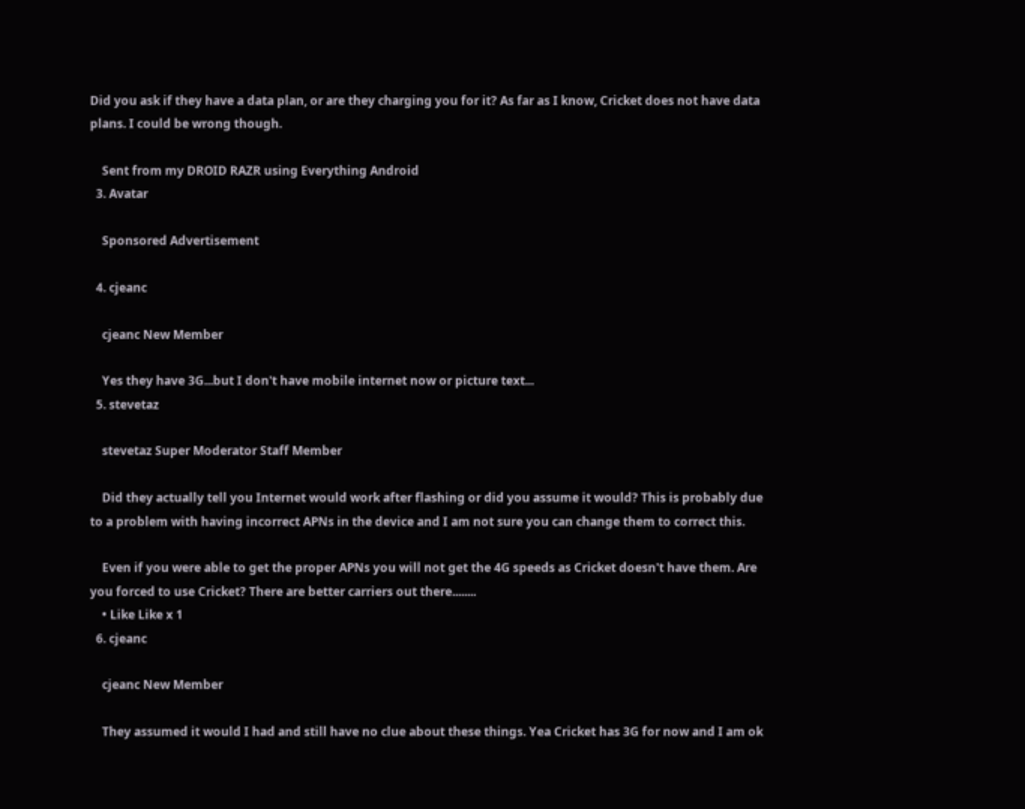Did you ask if they have a data plan, or are they charging you for it? As far as I know, Cricket does not have data plans. I could be wrong though.

    Sent from my DROID RAZR using Everything Android
  3. Avatar

    Sponsored Advertisement

  4. cjeanc

    cjeanc New Member

    Yes they have 3G...but I don't have mobile internet now or picture text...
  5. stevetaz

    stevetaz Super Moderator Staff Member

    Did they actually tell you Internet would work after flashing or did you assume it would? This is probably due to a problem with having incorrect APNs in the device and I am not sure you can change them to correct this.

    Even if you were able to get the proper APNs you will not get the 4G speeds as Cricket doesn't have them. Are you forced to use Cricket? There are better carriers out there........
    • Like Like x 1
  6. cjeanc

    cjeanc New Member

    They assumed it would I had and still have no clue about these things. Yea Cricket has 3G for now and I am ok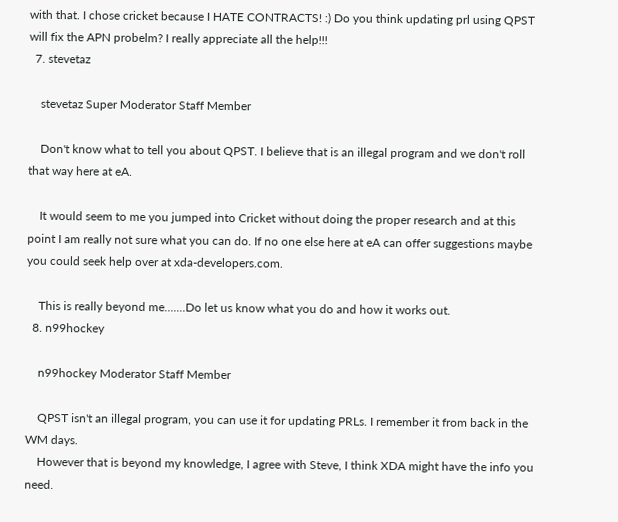with that. I chose cricket because I HATE CONTRACTS! :) Do you think updating prl using QPST will fix the APN probelm? I really appreciate all the help!!!
  7. stevetaz

    stevetaz Super Moderator Staff Member

    Don't know what to tell you about QPST. I believe that is an illegal program and we don't roll that way here at eA.

    It would seem to me you jumped into Cricket without doing the proper research and at this point I am really not sure what you can do. If no one else here at eA can offer suggestions maybe you could seek help over at xda-developers.com.

    This is really beyond me.......Do let us know what you do and how it works out.
  8. n99hockey

    n99hockey Moderator Staff Member

    QPST isn't an illegal program, you can use it for updating PRLs. I remember it from back in the WM days.
    However that is beyond my knowledge, I agree with Steve, I think XDA might have the info you need.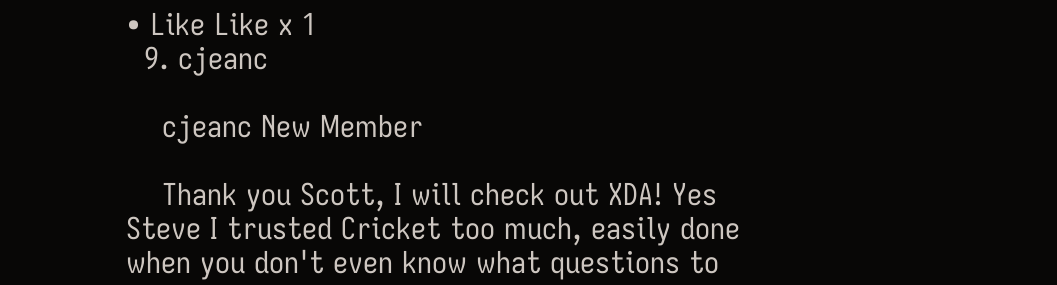• Like Like x 1
  9. cjeanc

    cjeanc New Member

    Thank you Scott, I will check out XDA! Yes Steve I trusted Cricket too much, easily done when you don't even know what questions to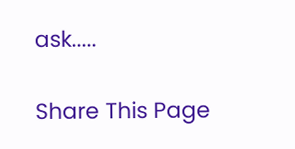ask.....

Share This Page